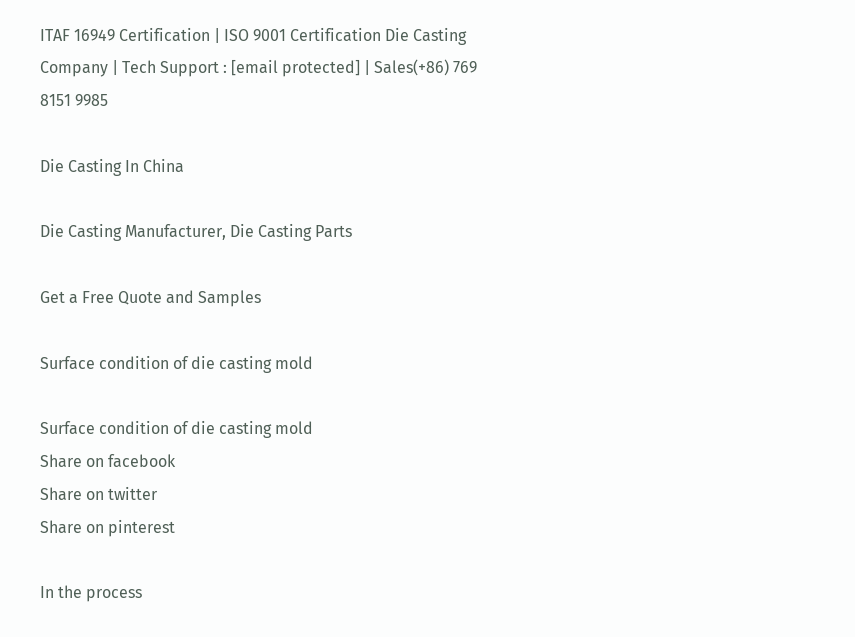ITAF 16949 Certification | ISO 9001 Certification Die Casting Company | Tech Support : [email protected] | Sales(+86) 769 8151 9985

Die Casting In China

Die Casting Manufacturer, Die Casting Parts

Get a Free Quote and Samples

Surface condition of die casting mold

Surface condition of die casting mold
Share on facebook
Share on twitter
Share on pinterest

In the process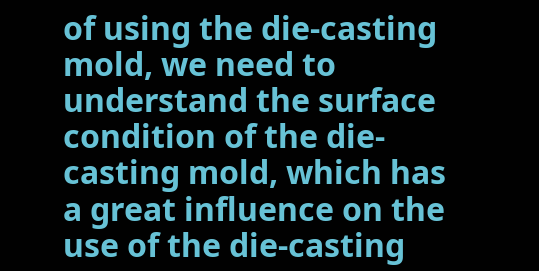of using the die-casting mold, we need to understand the surface condition of the die-casting mold, which has a great influence on the use of the die-casting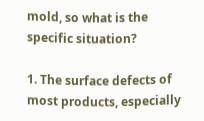mold, so what is the specific situation?

1. The surface defects of most products, especially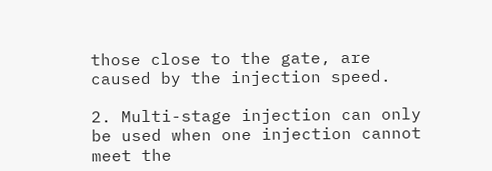those close to the gate, are caused by the injection speed.

2. Multi-stage injection can only be used when one injection cannot meet the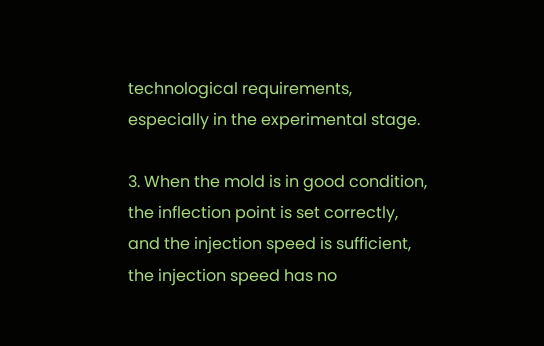technological requirements, especially in the experimental stage.

3. When the mold is in good condition, the inflection point is set correctly, and the injection speed is sufficient, the injection speed has no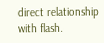direct relationship with flash.